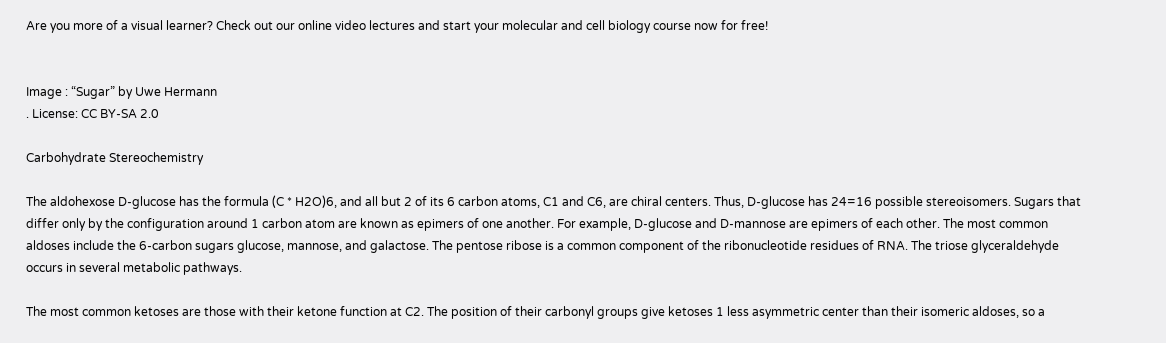Are you more of a visual learner? Check out our online video lectures and start your molecular and cell biology course now for free!


Image : “Sugar” by Uwe Hermann
. License: CC BY-SA 2.0

Carbohydrate Stereochemistry

The aldohexose D-glucose has the formula (C * H2O)6, and all but 2 of its 6 carbon atoms, C1 and C6, are chiral centers. Thus, D-glucose has 24=16 possible stereoisomers. Sugars that differ only by the configuration around 1 carbon atom are known as epimers of one another. For example, D-glucose and D-mannose are epimers of each other. The most common aldoses include the 6-carbon sugars glucose, mannose, and galactose. The pentose ribose is a common component of the ribonucleotide residues of RNA. The triose glyceraldehyde occurs in several metabolic pathways.

The most common ketoses are those with their ketone function at C2. The position of their carbonyl groups give ketoses 1 less asymmetric center than their isomeric aldoses, so a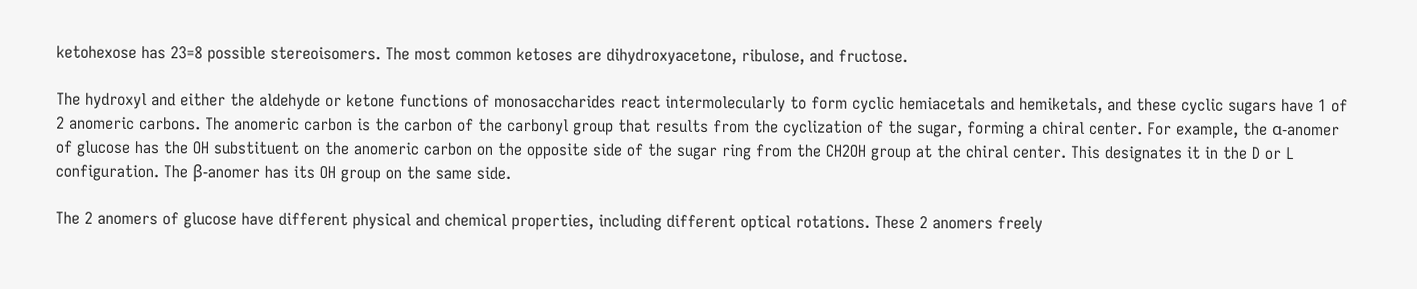ketohexose has 23=8 possible stereoisomers. The most common ketoses are dihydroxyacetone, ribulose, and fructose.

The hydroxyl and either the aldehyde or ketone functions of monosaccharides react intermolecularly to form cyclic hemiacetals and hemiketals, and these cyclic sugars have 1 of 2 anomeric carbons. The anomeric carbon is the carbon of the carbonyl group that results from the cyclization of the sugar, forming a chiral center. For example, the α-anomer of glucose has the OH substituent on the anomeric carbon on the opposite side of the sugar ring from the CH2OH group at the chiral center. This designates it in the D or L configuration. The β-anomer has its OH group on the same side.

The 2 anomers of glucose have different physical and chemical properties, including different optical rotations. These 2 anomers freely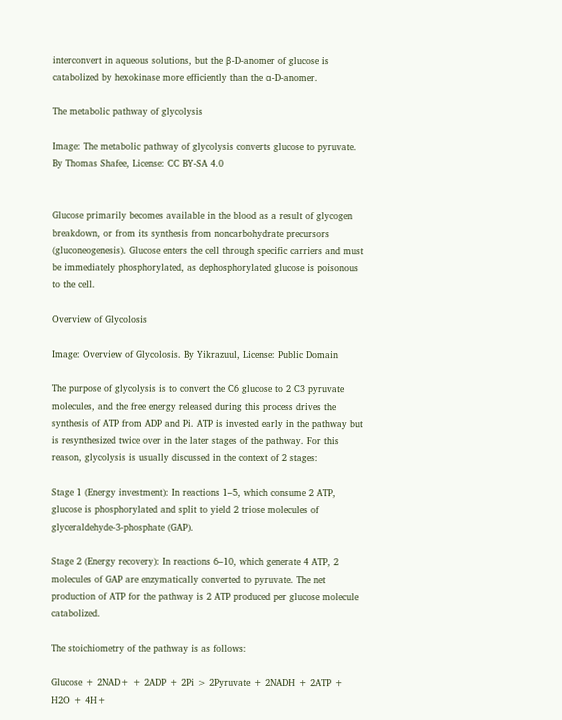interconvert in aqueous solutions, but the β-D-anomer of glucose is catabolized by hexokinase more efficiently than the α-D-anomer.

The metabolic pathway of glycolysis

Image: The metabolic pathway of glycolysis converts glucose to pyruvate. By Thomas Shafee, License: CC BY-SA 4.0


Glucose primarily becomes available in the blood as a result of glycogen breakdown, or from its synthesis from noncarbohydrate precursors (gluconeogenesis). Glucose enters the cell through specific carriers and must be immediately phosphorylated, as dephosphorylated glucose is poisonous to the cell.

Overview of Glycolosis

Image: Overview of Glycolosis. By Yikrazuul, License: Public Domain

The purpose of glycolysis is to convert the C6 glucose to 2 C3 pyruvate molecules, and the free energy released during this process drives the synthesis of ATP from ADP and Pi. ATP is invested early in the pathway but is resynthesized twice over in the later stages of the pathway. For this reason, glycolysis is usually discussed in the context of 2 stages:

Stage 1 (Energy investment): In reactions 1–5, which consume 2 ATP, glucose is phosphorylated and split to yield 2 triose molecules of glyceraldehyde-3-phosphate (GAP).

Stage 2 (Energy recovery): In reactions 6–10, which generate 4 ATP, 2 molecules of GAP are enzymatically converted to pyruvate. The net production of ATP for the pathway is 2 ATP produced per glucose molecule catabolized.

The stoichiometry of the pathway is as follows:

Glucose + 2NAD+ + 2ADP + 2Pi > 2Pyruvate + 2NADH + 2ATP + H2O + 4H+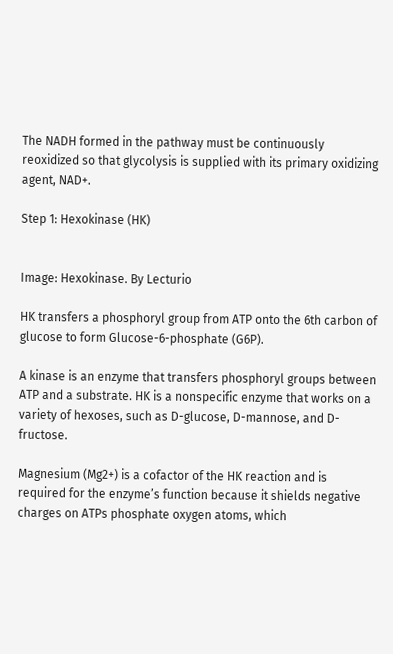The NADH formed in the pathway must be continuously reoxidized so that glycolysis is supplied with its primary oxidizing agent, NAD+.

Step 1: Hexokinase (HK)


Image: Hexokinase. By Lecturio

HK transfers a phosphoryl group from ATP onto the 6th carbon of glucose to form Glucose-6-phosphate (G6P).

A kinase is an enzyme that transfers phosphoryl groups between ATP and a substrate. HK is a nonspecific enzyme that works on a variety of hexoses, such as D-glucose, D-mannose, and D-fructose.

Magnesium (Mg2+) is a cofactor of the HK reaction and is required for the enzyme’s function because it shields negative charges on ATPs phosphate oxygen atoms, which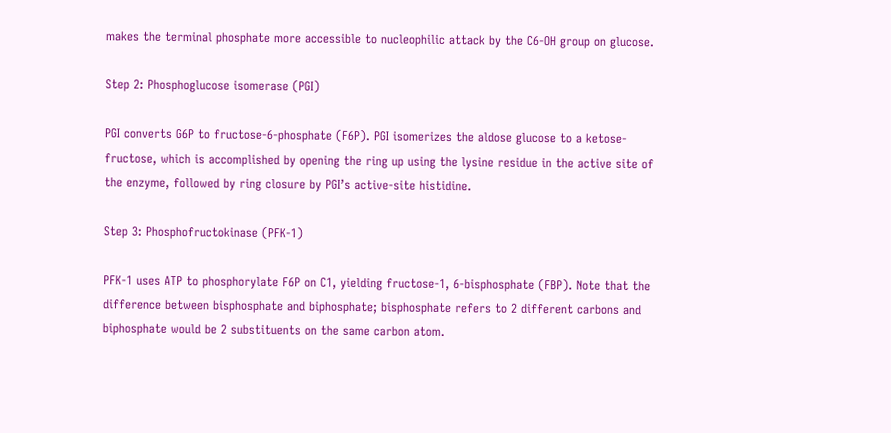makes the terminal phosphate more accessible to nucleophilic attack by the C6-OH group on glucose.

Step 2: Phosphoglucose isomerase (PGI)

PGI converts G6P to fructose-6-phosphate (F6P). PGI isomerizes the aldose glucose to a ketose-fructose, which is accomplished by opening the ring up using the lysine residue in the active site of the enzyme, followed by ring closure by PGI’s active-site histidine.

Step 3: Phosphofructokinase (PFK-1)

PFK-1 uses ATP to phosphorylate F6P on C1, yielding fructose-1, 6-bisphosphate (FBP). Note that the difference between bisphosphate and biphosphate; bisphosphate refers to 2 different carbons and biphosphate would be 2 substituents on the same carbon atom.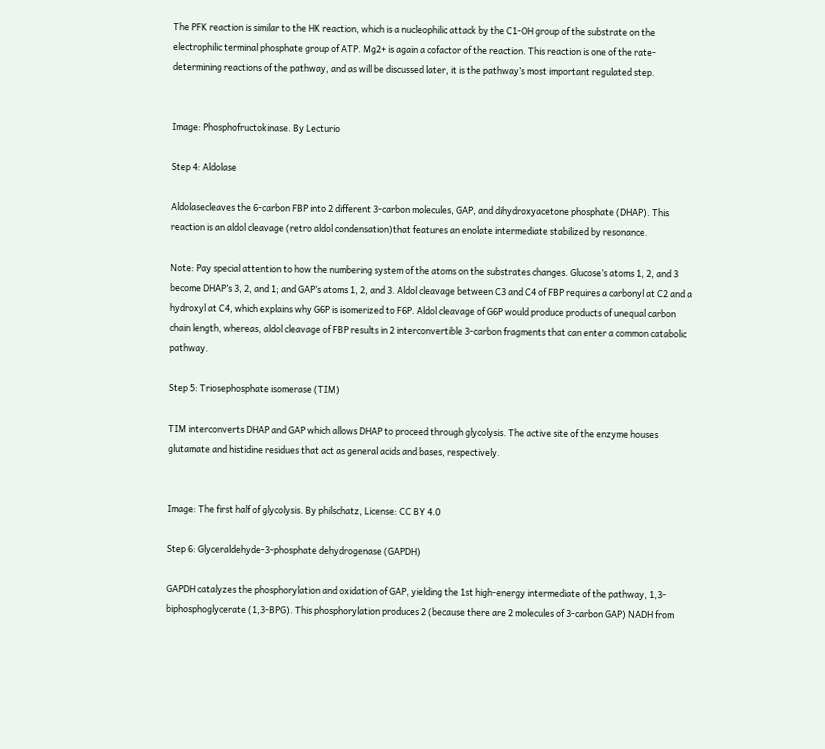The PFK reaction is similar to the HK reaction, which is a nucleophilic attack by the C1-OH group of the substrate on the electrophilic terminal phosphate group of ATP. Mg2+ is again a cofactor of the reaction. This reaction is one of the rate-determining reactions of the pathway, and as will be discussed later, it is the pathway’s most important regulated step.


Image: Phosphofructokinase. By Lecturio

Step 4: Aldolase

Aldolasecleaves the 6-carbon FBP into 2 different 3-carbon molecules, GAP, and dihydroxyacetone phosphate (DHAP). This reaction is an aldol cleavage (retro aldol condensation)that features an enolate intermediate stabilized by resonance.

Note: Pay special attention to how the numbering system of the atoms on the substrates changes. Glucose’s atoms 1, 2, and 3 become DHAP’s 3, 2, and 1; and GAP’s atoms 1, 2, and 3. Aldol cleavage between C3 and C4 of FBP requires a carbonyl at C2 and a hydroxyl at C4, which explains why G6P is isomerized to F6P. Aldol cleavage of G6P would produce products of unequal carbon chain length, whereas, aldol cleavage of FBP results in 2 interconvertible 3-carbon fragments that can enter a common catabolic pathway.

Step 5: Triosephosphate isomerase (TIM)

TIM interconverts DHAP and GAP which allows DHAP to proceed through glycolysis. The active site of the enzyme houses glutamate and histidine residues that act as general acids and bases, respectively.


Image: The first half of glycolysis. By philschatz, License: CC BY 4.0

Step 6: Glyceraldehyde-3-phosphate dehydrogenase (GAPDH)

GAPDH catalyzes the phosphorylation and oxidation of GAP, yielding the 1st high-energy intermediate of the pathway, 1,3-biphosphoglycerate (1,3-BPG). This phosphorylation produces 2 (because there are 2 molecules of 3-carbon GAP) NADH from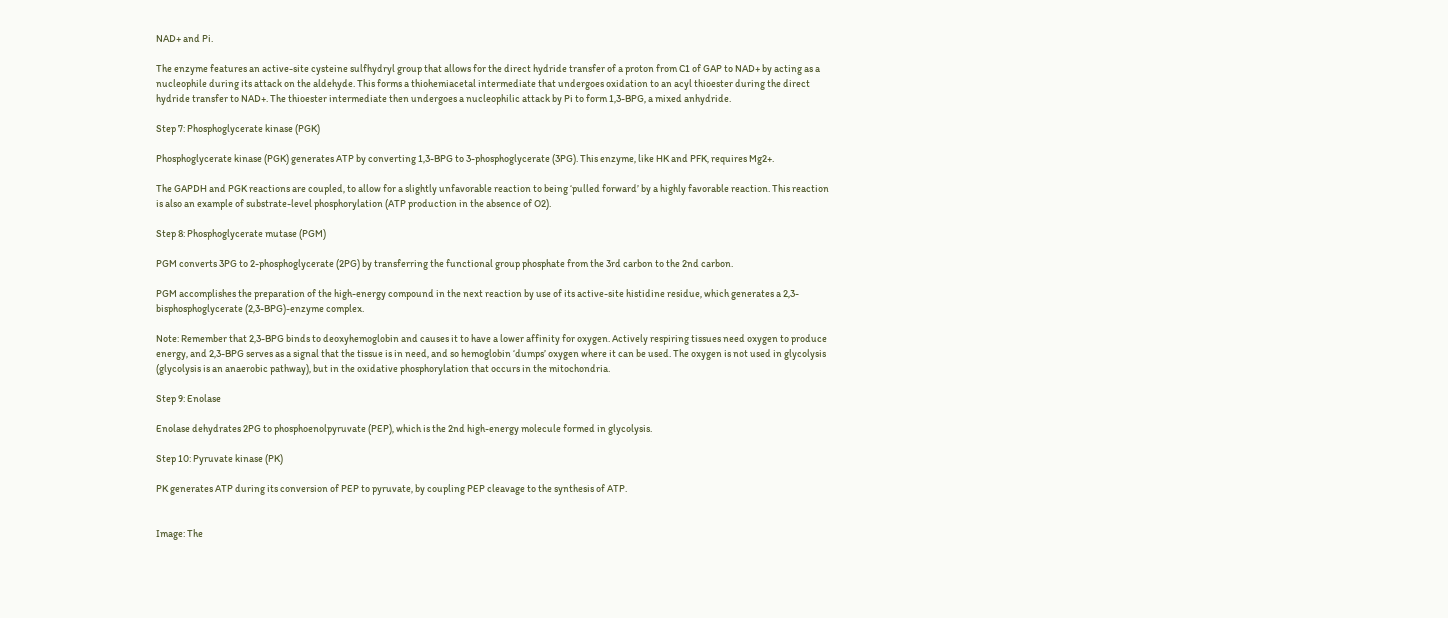NAD+ and Pi.

The enzyme features an active-site cysteine sulfhydryl group that allows for the direct hydride transfer of a proton from C1 of GAP to NAD+ by acting as a nucleophile during its attack on the aldehyde. This forms a thiohemiacetal intermediate that undergoes oxidation to an acyl thioester during the direct hydride transfer to NAD+. The thioester intermediate then undergoes a nucleophilic attack by Pi to form 1,3-BPG, a mixed anhydride.

Step 7: Phosphoglycerate kinase (PGK)

Phosphoglycerate kinase (PGK) generates ATP by converting 1,3-BPG to 3-phosphoglycerate (3PG). This enzyme, like HK and PFK, requires Mg2+.

The GAPDH and PGK reactions are coupled, to allow for a slightly unfavorable reaction to being ‘pulled forward’ by a highly favorable reaction. This reaction is also an example of substrate-level phosphorylation (ATP production in the absence of O2).

Step 8: Phosphoglycerate mutase (PGM)

PGM converts 3PG to 2-phosphoglycerate (2PG) by transferring the functional group phosphate from the 3rd carbon to the 2nd carbon.

PGM accomplishes the preparation of the high-energy compound in the next reaction by use of its active-site histidine residue, which generates a 2,3-bisphosphoglycerate (2,3-BPG)-enzyme complex.

Note: Remember that 2,3-BPG binds to deoxyhemoglobin and causes it to have a lower affinity for oxygen. Actively respiring tissues need oxygen to produce energy, and 2,3-BPG serves as a signal that the tissue is in need, and so hemoglobin ‘dumps’ oxygen where it can be used. The oxygen is not used in glycolysis (glycolysis is an anaerobic pathway), but in the oxidative phosphorylation that occurs in the mitochondria.

Step 9: Enolase

Enolase dehydrates 2PG to phosphoenolpyruvate (PEP), which is the 2nd high-energy molecule formed in glycolysis.

Step 10: Pyruvate kinase (PK)

PK generates ATP during its conversion of PEP to pyruvate, by coupling PEP cleavage to the synthesis of ATP.


Image: The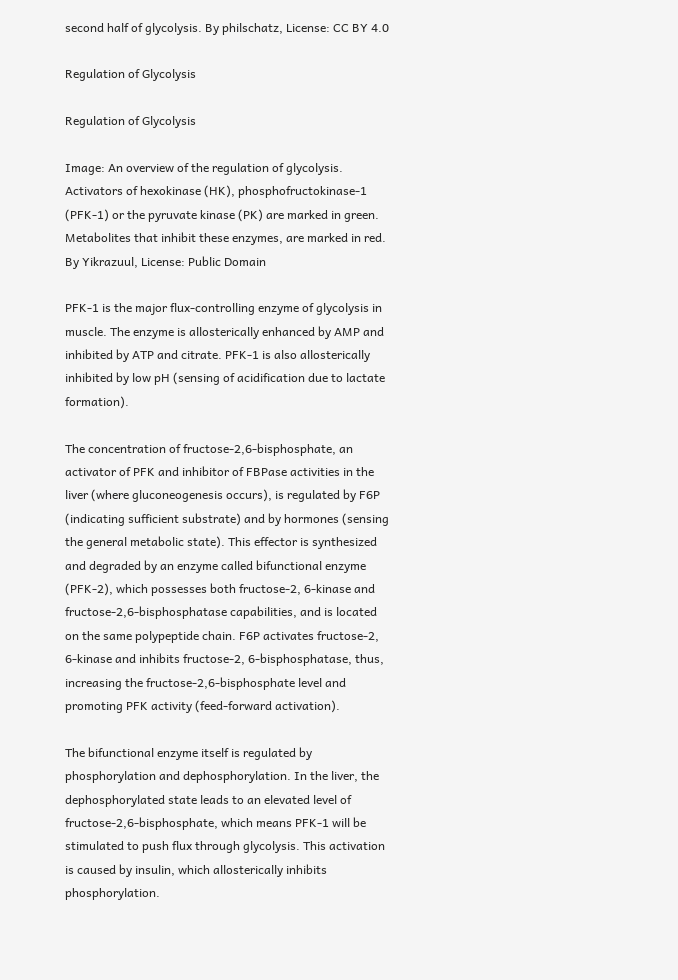second half of glycolysis. By philschatz, License: CC BY 4.0

Regulation of Glycolysis

Regulation of Glycolysis

Image: An overview of the regulation of glycolysis. Activators of hexokinase (HK), phosphofructokinase-1 (PFK-1) or the pyruvate kinase (PK) are marked in green. Metabolites that inhibit these enzymes, are marked in red. By Yikrazuul, License: Public Domain

PFK-1 is the major flux-controlling enzyme of glycolysis in muscle. The enzyme is allosterically enhanced by AMP and inhibited by ATP and citrate. PFK-1 is also allosterically inhibited by low pH (sensing of acidification due to lactate formation).

The concentration of fructose-2,6-bisphosphate, an activator of PFK and inhibitor of FBPase activities in the liver (where gluconeogenesis occurs), is regulated by F6P (indicating sufficient substrate) and by hormones (sensing the general metabolic state). This effector is synthesized and degraded by an enzyme called bifunctional enzyme (PFK-2), which possesses both fructose-2, 6-kinase and fructose-2,6-bisphosphatase capabilities, and is located on the same polypeptide chain. F6P activates fructose-2, 6-kinase and inhibits fructose-2, 6-bisphosphatase, thus, increasing the fructose-2,6-bisphosphate level and promoting PFK activity (feed-forward activation).

The bifunctional enzyme itself is regulated by phosphorylation and dephosphorylation. In the liver, the dephosphorylated state leads to an elevated level of fructose-2,6-bisphosphate, which means PFK-1 will be stimulated to push flux through glycolysis. This activation is caused by insulin, which allosterically inhibits phosphorylation.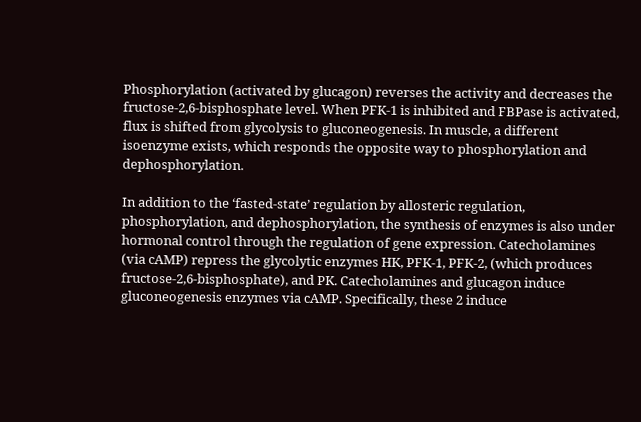Phosphorylation (activated by glucagon) reverses the activity and decreases the fructose-2,6-bisphosphate level. When PFK-1 is inhibited and FBPase is activated, flux is shifted from glycolysis to gluconeogenesis. In muscle, a different isoenzyme exists, which responds the opposite way to phosphorylation and dephosphorylation.

In addition to the ‘fasted-state’ regulation by allosteric regulation, phosphorylation, and dephosphorylation, the synthesis of enzymes is also under hormonal control through the regulation of gene expression. Catecholamines (via cAMP) repress the glycolytic enzymes HK, PFK-1, PFK-2, (which produces fructose-2,6-bisphosphate), and PK. Catecholamines and glucagon induce gluconeogenesis enzymes via cAMP. Specifically, these 2 induce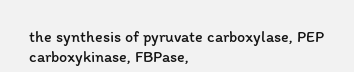the synthesis of pyruvate carboxylase, PEP carboxykinase, FBPase,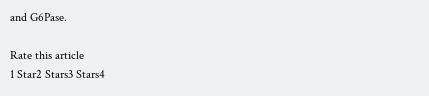and G6Pase.

Rate this article
1 Star2 Stars3 Stars4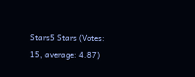Stars5 Stars (Votes: 15, average: 4.87)